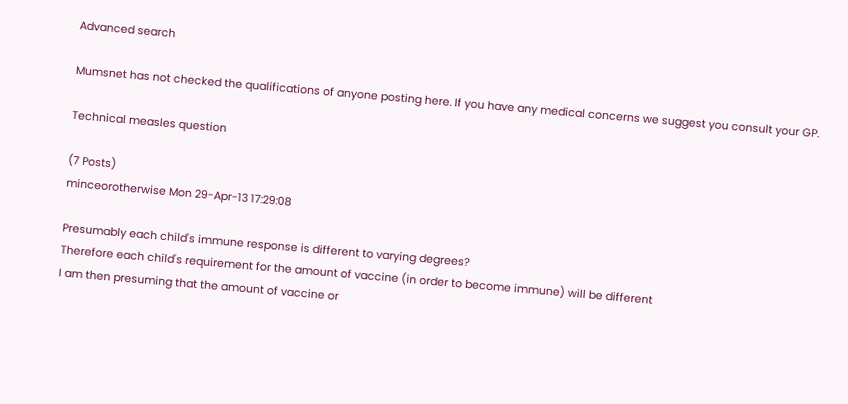Advanced search

Mumsnet has not checked the qualifications of anyone posting here. If you have any medical concerns we suggest you consult your GP.

Technical measles question

(7 Posts)
minceorotherwise Mon 29-Apr-13 17:29:08

Presumably each child's immune response is different to varying degrees?
Therefore each child's requirement for the amount of vaccine (in order to become immune) will be different
I am then presuming that the amount of vaccine or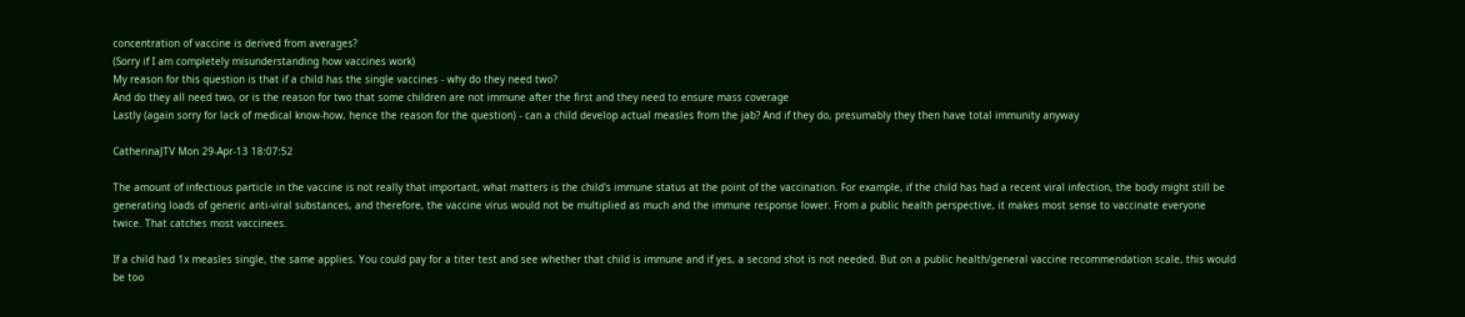concentration of vaccine is derived from averages?
(Sorry if I am completely misunderstanding how vaccines work)
My reason for this question is that if a child has the single vaccines - why do they need two?
And do they all need two, or is the reason for two that some children are not immune after the first and they need to ensure mass coverage
Lastly (again sorry for lack of medical know-how, hence the reason for the question) - can a child develop actual measles from the jab? And if they do, presumably they then have total immunity anyway

CatherinaJTV Mon 29-Apr-13 18:07:52

The amount of infectious particle in the vaccine is not really that important, what matters is the child's immune status at the point of the vaccination. For example, if the child has had a recent viral infection, the body might still be generating loads of generic anti-viral substances, and therefore, the vaccine virus would not be multiplied as much and the immune response lower. From a public health perspective, it makes most sense to vaccinate everyone twice. That catches most vaccinees.

If a child had 1x measles single, the same applies. You could pay for a titer test and see whether that child is immune and if yes, a second shot is not needed. But on a public health/general vaccine recommendation scale, this would be too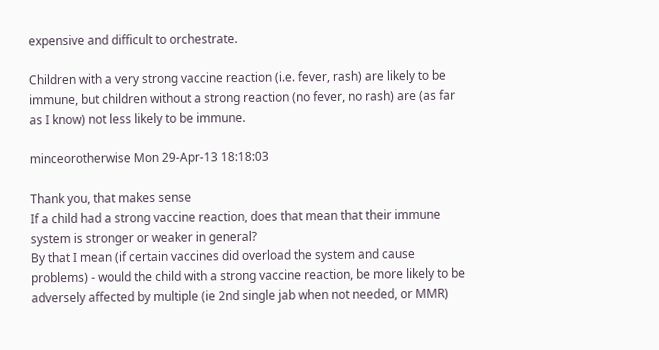expensive and difficult to orchestrate.

Children with a very strong vaccine reaction (i.e. fever, rash) are likely to be immune, but children without a strong reaction (no fever, no rash) are (as far as I know) not less likely to be immune.

minceorotherwise Mon 29-Apr-13 18:18:03

Thank you, that makes sense
If a child had a strong vaccine reaction, does that mean that their immune system is stronger or weaker in general?
By that I mean (if certain vaccines did overload the system and cause problems) - would the child with a strong vaccine reaction, be more likely to be adversely affected by multiple (ie 2nd single jab when not needed, or MMR)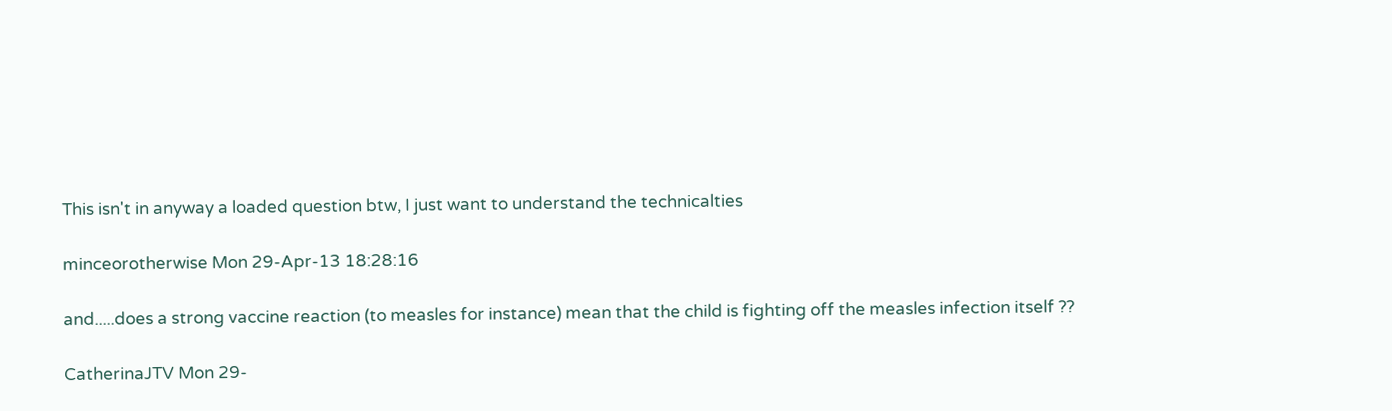This isn't in anyway a loaded question btw, I just want to understand the technicalties

minceorotherwise Mon 29-Apr-13 18:28:16

and.....does a strong vaccine reaction (to measles for instance) mean that the child is fighting off the measles infection itself ??

CatherinaJTV Mon 29-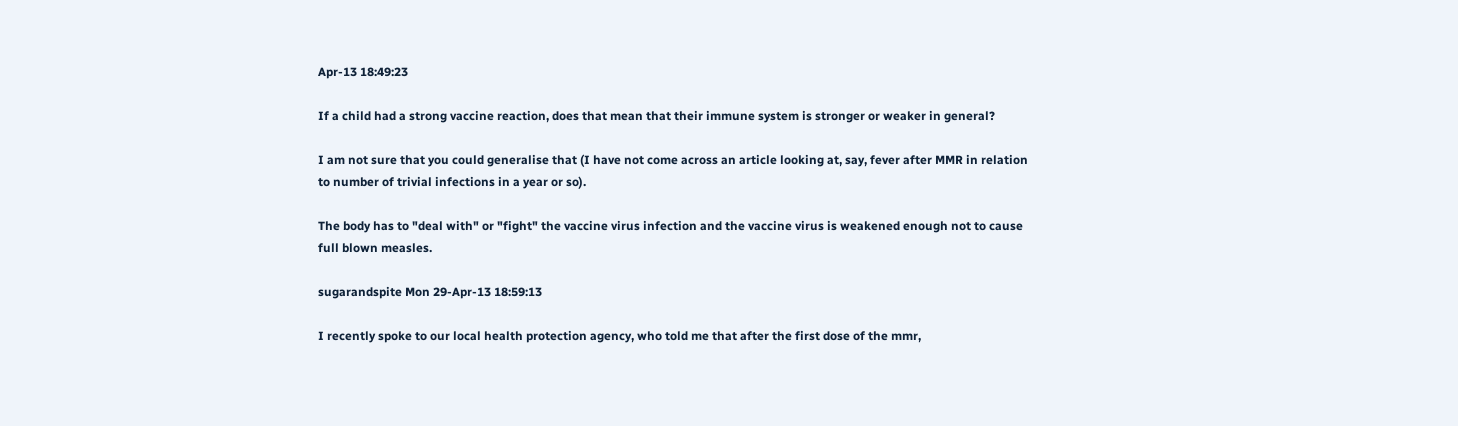Apr-13 18:49:23

If a child had a strong vaccine reaction, does that mean that their immune system is stronger or weaker in general?

I am not sure that you could generalise that (I have not come across an article looking at, say, fever after MMR in relation to number of trivial infections in a year or so).

The body has to "deal with" or "fight" the vaccine virus infection and the vaccine virus is weakened enough not to cause full blown measles.

sugarandspite Mon 29-Apr-13 18:59:13

I recently spoke to our local health protection agency, who told me that after the first dose of the mmr,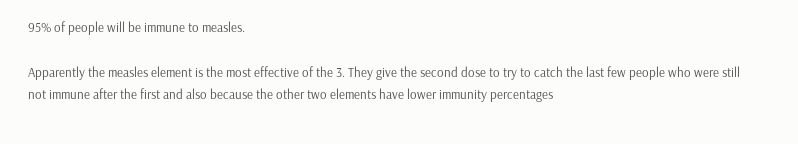95% of people will be immune to measles.

Apparently the measles element is the most effective of the 3. They give the second dose to try to catch the last few people who were still not immune after the first and also because the other two elements have lower immunity percentages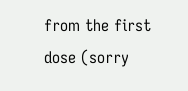from the first dose (sorry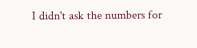I didn't ask the numbers for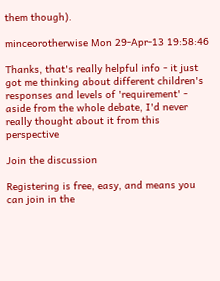them though).

minceorotherwise Mon 29-Apr-13 19:58:46

Thanks, that's really helpful info - it just got me thinking about different children's responses and levels of 'requirement' - aside from the whole debate, I'd never really thought about it from this perspective

Join the discussion

Registering is free, easy, and means you can join in the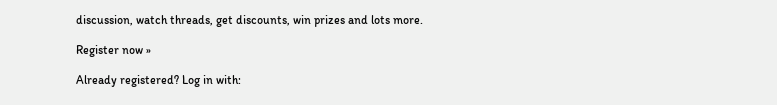discussion, watch threads, get discounts, win prizes and lots more.

Register now »

Already registered? Log in with: